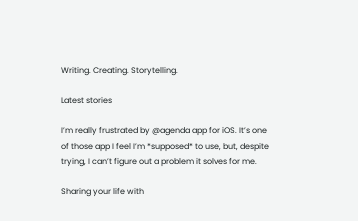Writing. Creating. Storytelling.

Latest stories

I’m really frustrated by @agenda app for iOS. It’s one of those app I feel I’m *supposed* to use, but, despite trying, I can’t figure out a problem it solves for me.

Sharing your life with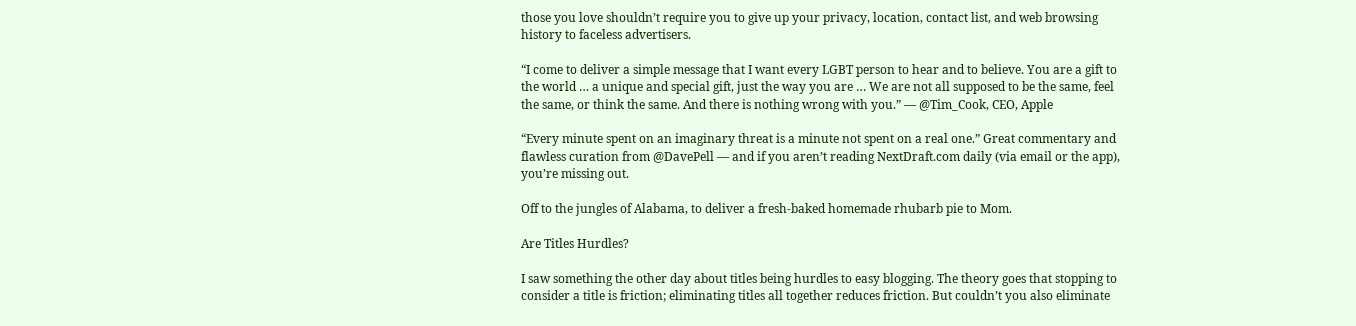those you love shouldn’t require you to give up your privacy, location, contact list, and web browsing history to faceless advertisers.

“I come to deliver a simple message that I want every LGBT person to hear and to believe. You are a gift to the world … a unique and special gift, just the way you are … We are not all supposed to be the same, feel the same, or think the same. And there is nothing wrong with you.” — @Tim_Cook, CEO, Apple

“Every minute spent on an imaginary threat is a minute not spent on a real one.” Great commentary and flawless curation from @DavePell — and if you aren’t reading NextDraft.com daily (via email or the app), you’re missing out.

Off to the jungles of Alabama, to deliver a fresh-baked homemade rhubarb pie to Mom.

Are Titles Hurdles?

I saw something the other day about titles being hurdles to easy blogging. The theory goes that stopping to consider a title is friction; eliminating titles all together reduces friction. But couldn’t you also eliminate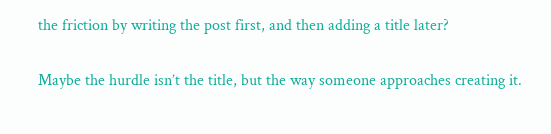the friction by writing the post first, and then adding a title later?

Maybe the hurdle isn’t the title, but the way someone approaches creating it.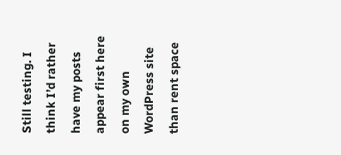Still testing. I think I’d rather have my posts appear first here on my own WordPress site than rent space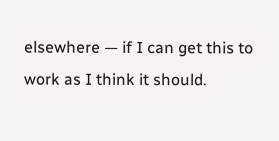elsewhere — if I can get this to work as I think it should.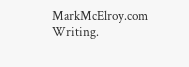MarkMcElroy.com Writing.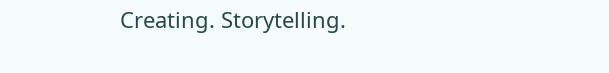Creating. Storytelling.